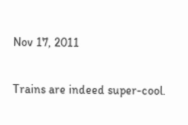Nov 17, 2011

Trains are indeed super-cool.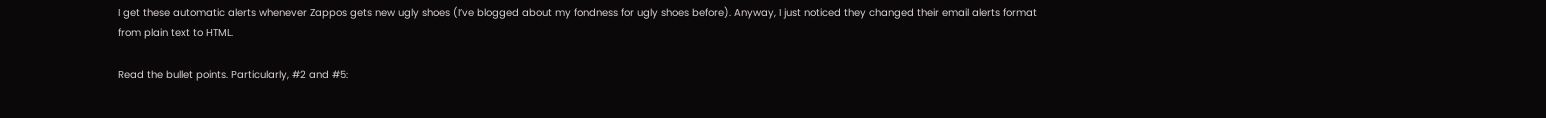I get these automatic alerts whenever Zappos gets new ugly shoes (I’ve blogged about my fondness for ugly shoes before). Anyway, I just noticed they changed their email alerts format from plain text to HTML.

Read the bullet points. Particularly, #2 and #5: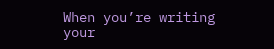When you’re writing your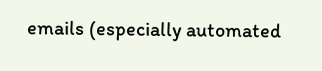emails (especially automated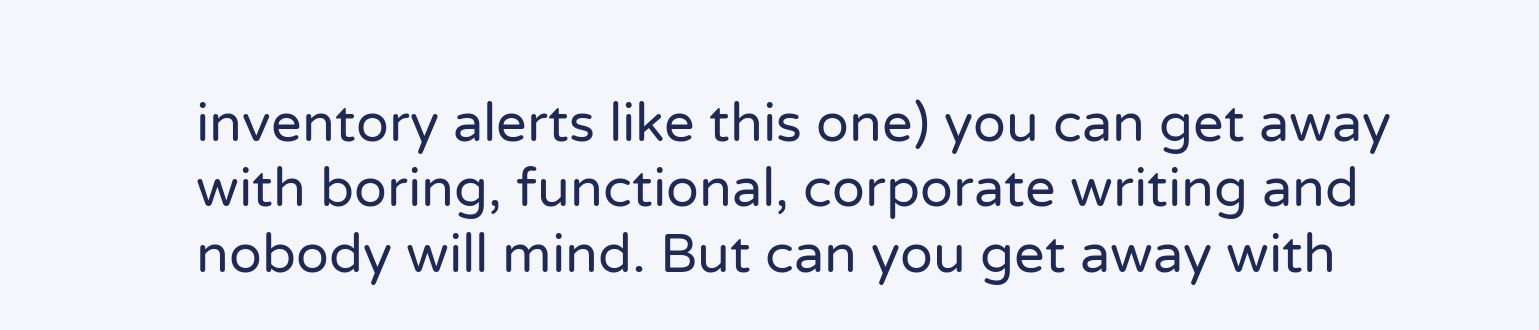inventory alerts like this one) you can get away with boring, functional, corporate writing and nobody will mind. But can you get away with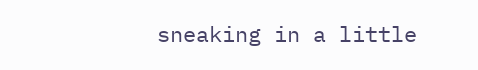sneaking in a little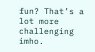fun? That’s a lot more challenging imho.